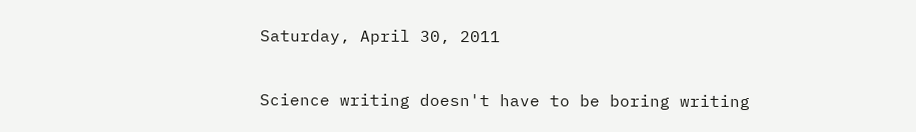Saturday, April 30, 2011

Science writing doesn't have to be boring writing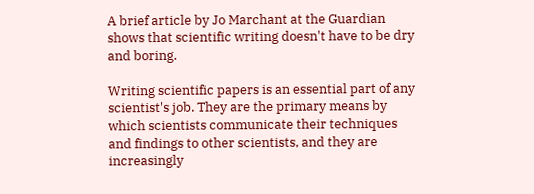A brief article by Jo Marchant at the Guardian shows that scientific writing doesn't have to be dry and boring.

Writing scientific papers is an essential part of any scientist's job. They are the primary means by which scientists communicate their techniques and findings to other scientists, and they are increasingly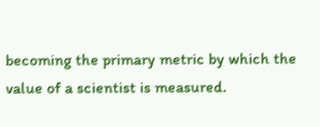becoming the primary metric by which the value of a scientist is measured.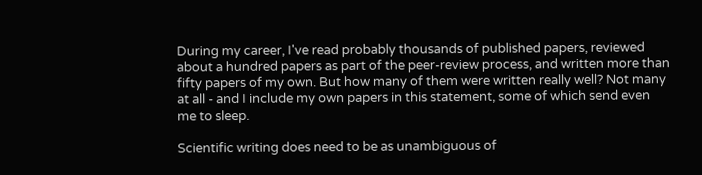During my career, I've read probably thousands of published papers, reviewed about a hundred papers as part of the peer-review process, and written more than fifty papers of my own. But how many of them were written really well? Not many at all - and I include my own papers in this statement, some of which send even me to sleep.

Scientific writing does need to be as unambiguous of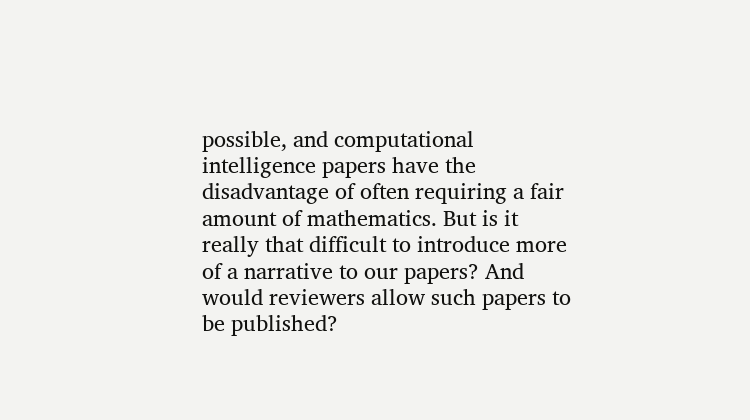possible, and computational intelligence papers have the disadvantage of often requiring a fair amount of mathematics. But is it really that difficult to introduce more of a narrative to our papers? And would reviewers allow such papers to be published?